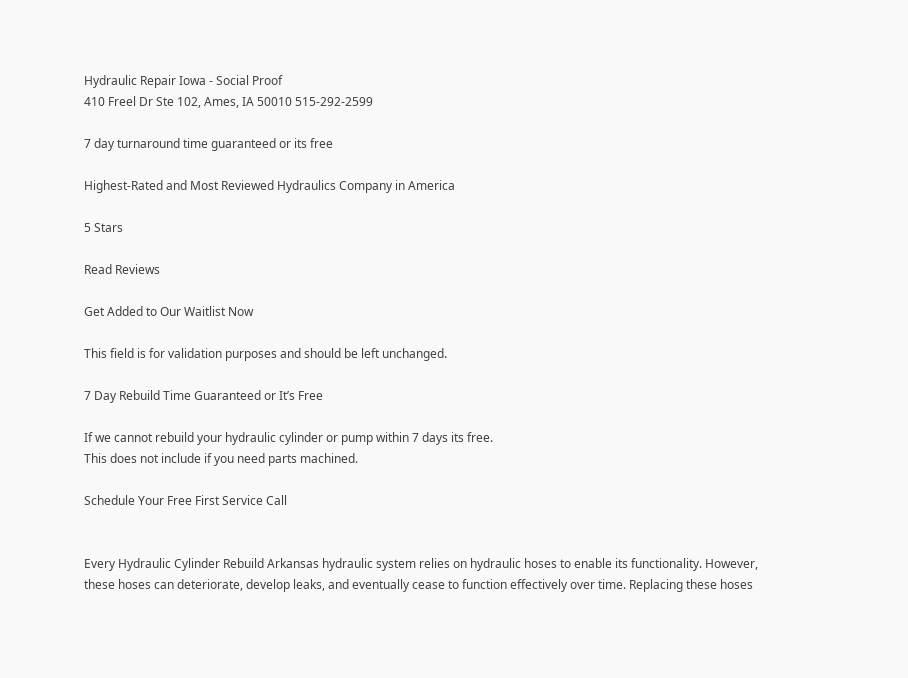Hydraulic Repair Iowa - Social Proof
410 Freel Dr Ste 102, Ames, IA 50010 515-292-2599

7 day turnaround time guaranteed or its free

Highest-Rated and Most Reviewed Hydraulics Company in America

5 Stars

Read Reviews

Get Added to Our Waitlist Now

This field is for validation purposes and should be left unchanged.

7 Day Rebuild Time Guaranteed or It’s Free

If we cannot rebuild your hydraulic cylinder or pump within 7 days its free.
This does not include if you need parts machined.

Schedule Your Free First Service Call


Every Hydraulic Cylinder Rebuild Arkansas hydraulic system relies on hydraulic hoses to enable its functionality. However, these hoses can deteriorate, develop leaks, and eventually cease to function effectively over time. Replacing these hoses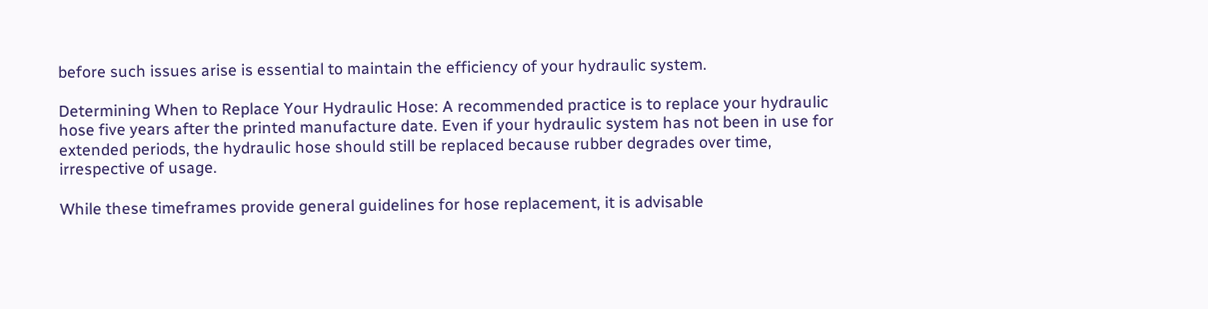before such issues arise is essential to maintain the efficiency of your hydraulic system.

Determining When to Replace Your Hydraulic Hose: A recommended practice is to replace your hydraulic hose five years after the printed manufacture date. Even if your hydraulic system has not been in use for extended periods, the hydraulic hose should still be replaced because rubber degrades over time, irrespective of usage.

While these timeframes provide general guidelines for hose replacement, it is advisable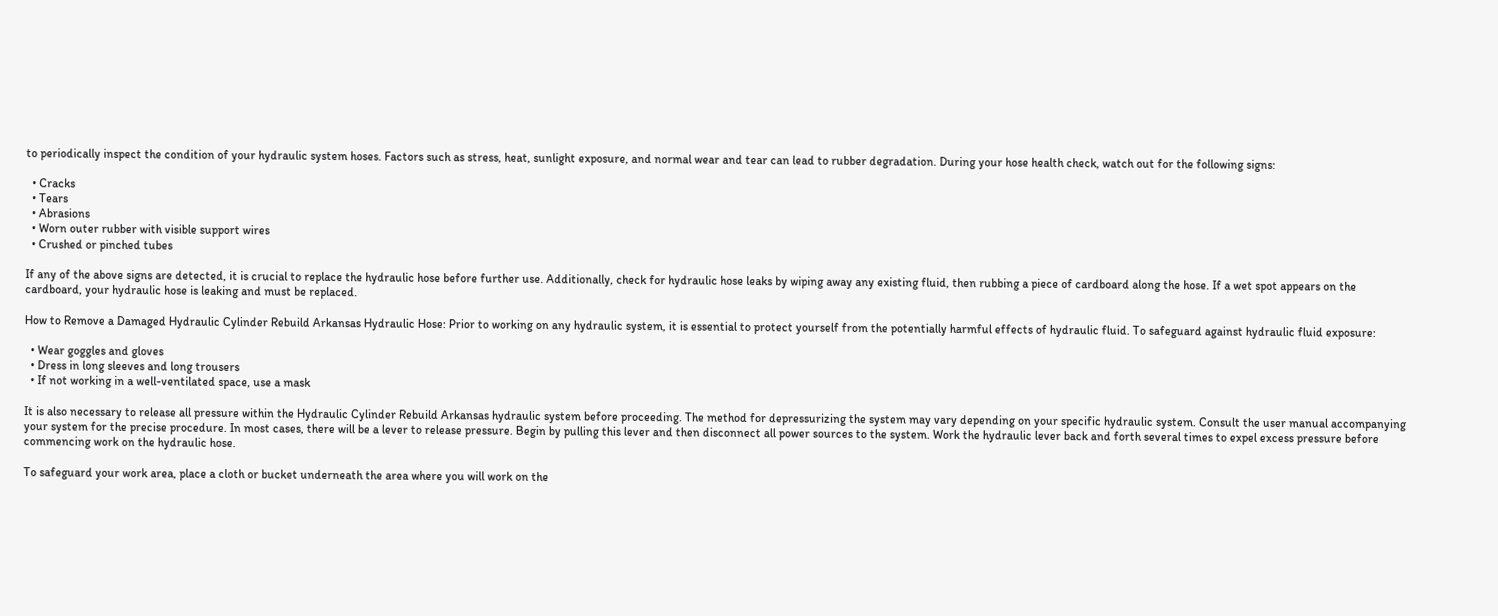to periodically inspect the condition of your hydraulic system hoses. Factors such as stress, heat, sunlight exposure, and normal wear and tear can lead to rubber degradation. During your hose health check, watch out for the following signs:

  • Cracks
  • Tears
  • Abrasions
  • Worn outer rubber with visible support wires
  • Crushed or pinched tubes

If any of the above signs are detected, it is crucial to replace the hydraulic hose before further use. Additionally, check for hydraulic hose leaks by wiping away any existing fluid, then rubbing a piece of cardboard along the hose. If a wet spot appears on the cardboard, your hydraulic hose is leaking and must be replaced.

How to Remove a Damaged Hydraulic Cylinder Rebuild Arkansas Hydraulic Hose: Prior to working on any hydraulic system, it is essential to protect yourself from the potentially harmful effects of hydraulic fluid. To safeguard against hydraulic fluid exposure:

  • Wear goggles and gloves
  • Dress in long sleeves and long trousers
  • If not working in a well-ventilated space, use a mask

It is also necessary to release all pressure within the Hydraulic Cylinder Rebuild Arkansas hydraulic system before proceeding. The method for depressurizing the system may vary depending on your specific hydraulic system. Consult the user manual accompanying your system for the precise procedure. In most cases, there will be a lever to release pressure. Begin by pulling this lever and then disconnect all power sources to the system. Work the hydraulic lever back and forth several times to expel excess pressure before commencing work on the hydraulic hose.

To safeguard your work area, place a cloth or bucket underneath the area where you will work on the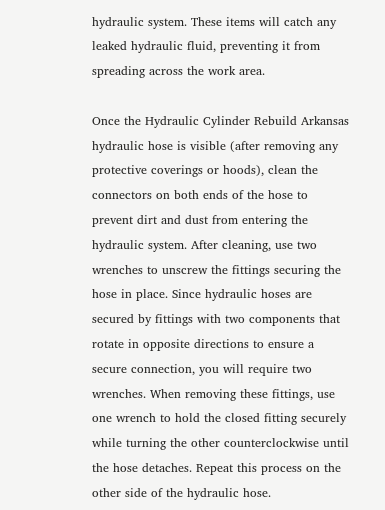hydraulic system. These items will catch any leaked hydraulic fluid, preventing it from spreading across the work area.

Once the Hydraulic Cylinder Rebuild Arkansas hydraulic hose is visible (after removing any protective coverings or hoods), clean the connectors on both ends of the hose to prevent dirt and dust from entering the hydraulic system. After cleaning, use two wrenches to unscrew the fittings securing the hose in place. Since hydraulic hoses are secured by fittings with two components that rotate in opposite directions to ensure a secure connection, you will require two wrenches. When removing these fittings, use one wrench to hold the closed fitting securely while turning the other counterclockwise until the hose detaches. Repeat this process on the other side of the hydraulic hose.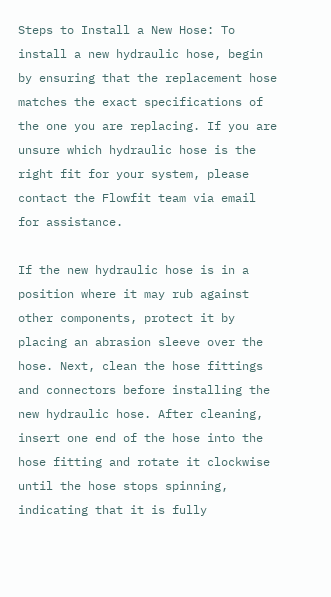Steps to Install a New Hose: To install a new hydraulic hose, begin by ensuring that the replacement hose matches the exact specifications of the one you are replacing. If you are unsure which hydraulic hose is the right fit for your system, please contact the Flowfit team via email for assistance.

If the new hydraulic hose is in a position where it may rub against other components, protect it by placing an abrasion sleeve over the hose. Next, clean the hose fittings and connectors before installing the new hydraulic hose. After cleaning, insert one end of the hose into the hose fitting and rotate it clockwise until the hose stops spinning, indicating that it is fully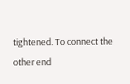tightened. To connect the other end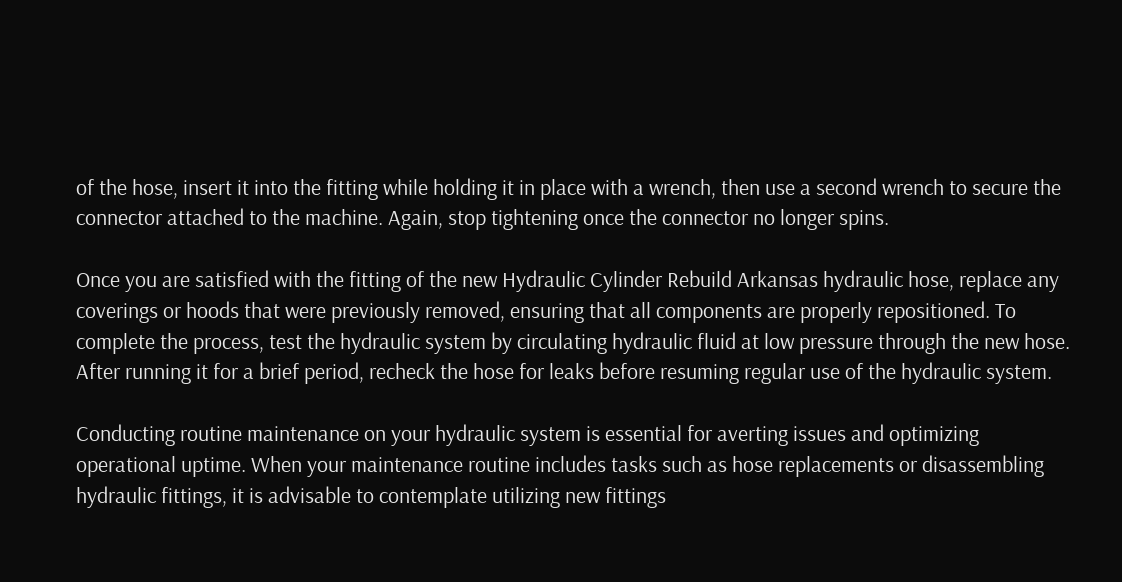of the hose, insert it into the fitting while holding it in place with a wrench, then use a second wrench to secure the connector attached to the machine. Again, stop tightening once the connector no longer spins.

Once you are satisfied with the fitting of the new Hydraulic Cylinder Rebuild Arkansas hydraulic hose, replace any coverings or hoods that were previously removed, ensuring that all components are properly repositioned. To complete the process, test the hydraulic system by circulating hydraulic fluid at low pressure through the new hose. After running it for a brief period, recheck the hose for leaks before resuming regular use of the hydraulic system.

Conducting routine maintenance on your hydraulic system is essential for averting issues and optimizing operational uptime. When your maintenance routine includes tasks such as hose replacements or disassembling hydraulic fittings, it is advisable to contemplate utilizing new fittings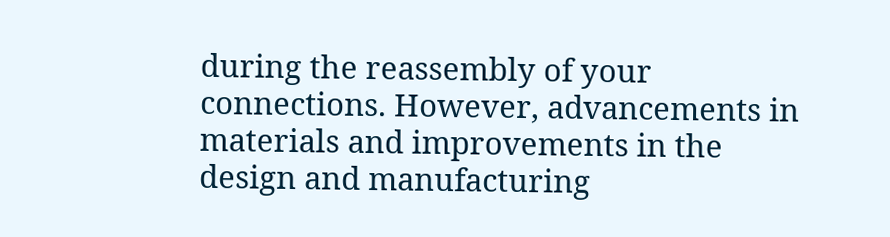during the reassembly of your connections. However, advancements in materials and improvements in the design and manufacturing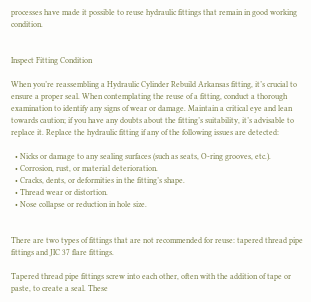processes have made it possible to reuse hydraulic fittings that remain in good working condition.


Inspect Fitting Condition

When you’re reassembling a Hydraulic Cylinder Rebuild Arkansas fitting, it’s crucial to ensure a proper seal. When contemplating the reuse of a fitting, conduct a thorough examination to identify any signs of wear or damage. Maintain a critical eye and lean towards caution; if you have any doubts about the fitting’s suitability, it’s advisable to replace it. Replace the hydraulic fitting if any of the following issues are detected:

  • Nicks or damage to any sealing surfaces (such as seats, O-ring grooves, etc.).
  • Corrosion, rust, or material deterioration.
  • Cracks, dents, or deformities in the fitting’s shape.
  • Thread wear or distortion.
  • Nose collapse or reduction in hole size.


There are two types of fittings that are not recommended for reuse: tapered thread pipe fittings and JIC 37 flare fittings.

Tapered thread pipe fittings screw into each other, often with the addition of tape or paste, to create a seal. These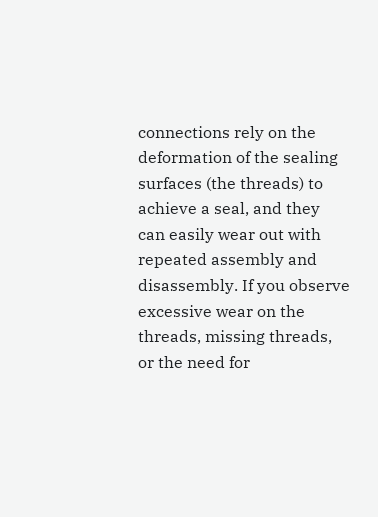connections rely on the deformation of the sealing surfaces (the threads) to achieve a seal, and they can easily wear out with repeated assembly and disassembly. If you observe excessive wear on the threads, missing threads, or the need for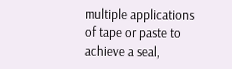multiple applications of tape or paste to achieve a seal,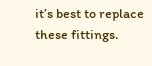it’s best to replace these fittings.